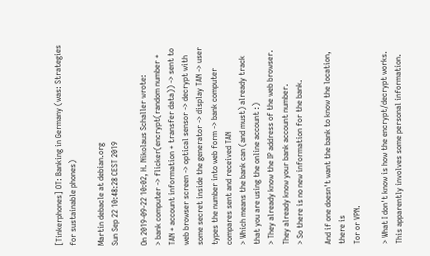[Tinkerphones] OT: Banking in Germany (was: Strategies for sustainable phones)

Martin debacle at debian.org
Sun Sep 22 10:48:28 CEST 2019

On 2019-09-22 10:02, H. Nikolaus Schaller wrote:
> bank computer -> flicker(encrypt(random number + TAN + account information + transfer data)) -> sent to web browser screen -> optical sensor -> decrypt with some secret inside the generator -> display TAN -> user types the number into web form -> bank computer compares sent and received TAN
> Which means the bank can (and must) already track that you are using the online account :)
> They already know the IP address of the web browser. They already know your bank account number.
> So there is no new information for the bank.

And if one doesn't want the bank to know the location, there is
Tor or VPN.

> What I don't know is how the encrypt/decrypt works. This apparently involves some personal information.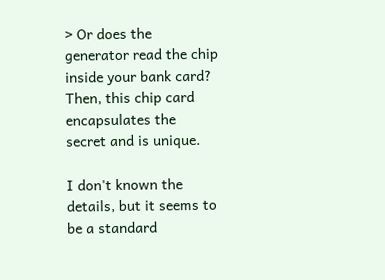> Or does the generator read the chip inside your bank card? Then, this chip card encapsulates the secret and is unique.

I don't known the details, but it seems to be a standard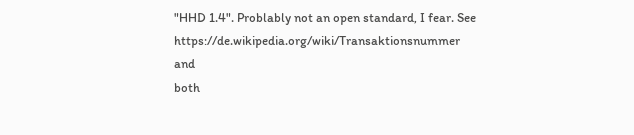"HHD 1.4". Problably not an open standard, I fear. See
https://de.wikipedia.org/wiki/Transaktionsnummer and
both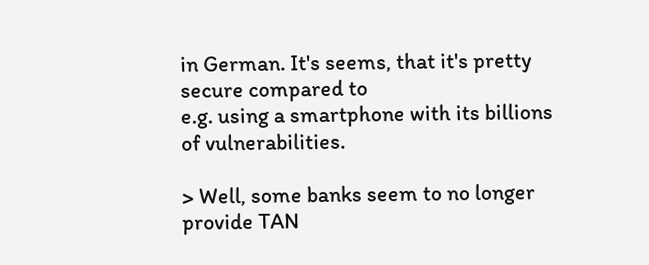in German. It's seems, that it's pretty secure compared to
e.g. using a smartphone with its billions of vulnerabilities.

> Well, some banks seem to no longer provide TAN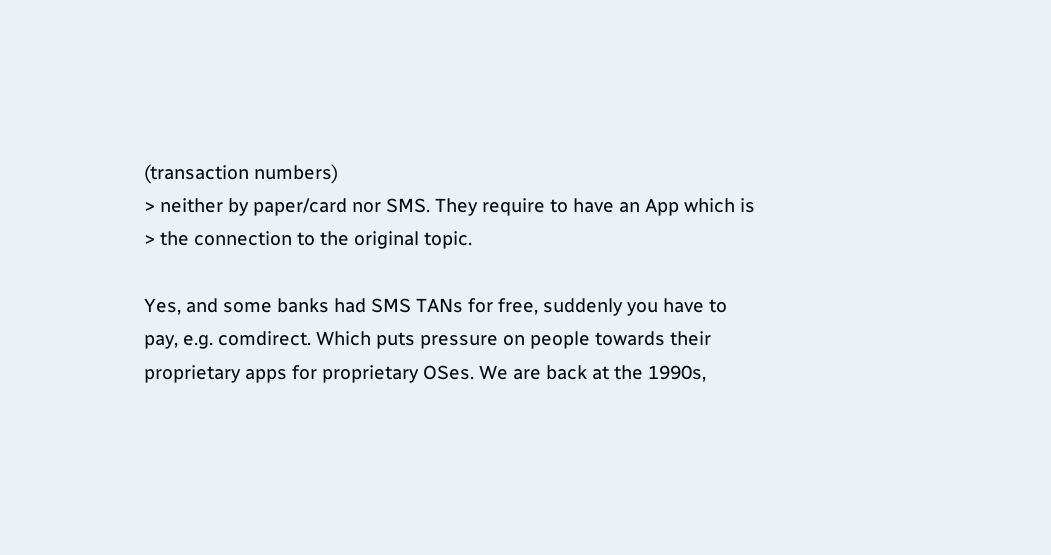(transaction numbers)
> neither by paper/card nor SMS. They require to have an App which is
> the connection to the original topic.

Yes, and some banks had SMS TANs for free, suddenly you have to
pay, e.g. comdirect. Which puts pressure on people towards their
proprietary apps for proprietary OSes. We are back at the 1990s,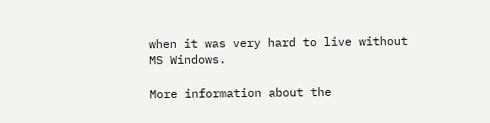when it was very hard to live without MS Windows.

More information about the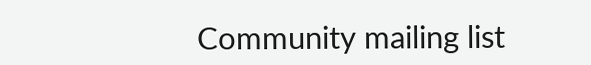Community mailing list